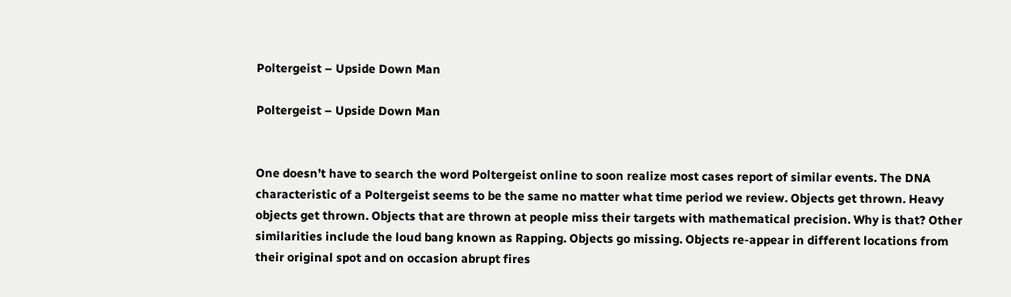Poltergeist – Upside Down Man

Poltergeist – Upside Down Man


One doesn’t have to search the word Poltergeist online to soon realize most cases report of similar events. The DNA characteristic of a Poltergeist seems to be the same no matter what time period we review. Objects get thrown. Heavy objects get thrown. Objects that are thrown at people miss their targets with mathematical precision. Why is that? Other similarities include the loud bang known as Rapping. Objects go missing. Objects re-appear in different locations from their original spot and on occasion abrupt fires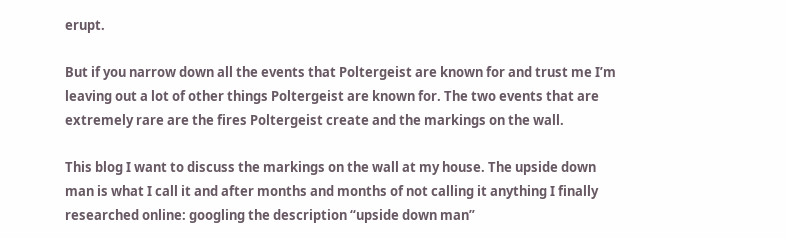erupt.

But if you narrow down all the events that Poltergeist are known for and trust me I’m leaving out a lot of other things Poltergeist are known for. The two events that are extremely rare are the fires Poltergeist create and the markings on the wall.

This blog I want to discuss the markings on the wall at my house. The upside down man is what I call it and after months and months of not calling it anything I finally researched online: googling the description “upside down man”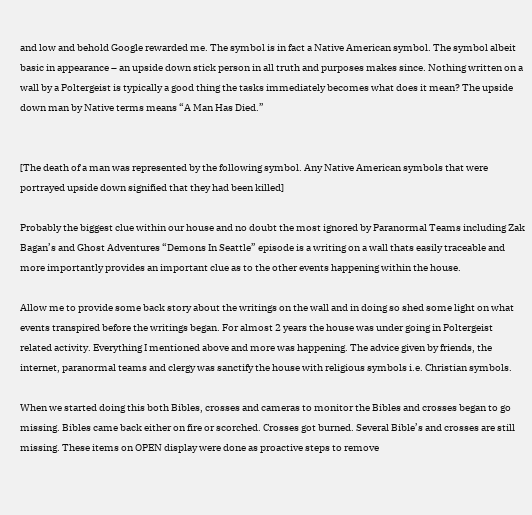and low and behold Google rewarded me. The symbol is in fact a Native American symbol. The symbol albeit basic in appearance – an upside down stick person in all truth and purposes makes since. Nothing written on a wall by a Poltergeist is typically a good thing the tasks immediately becomes what does it mean? The upside down man by Native terms means “A Man Has Died.”


[The death of a man was represented by the following symbol. Any Native American symbols that were portrayed upside down signified that they had been killed]

Probably the biggest clue within our house and no doubt the most ignored by Paranormal Teams including Zak Bagan’s and Ghost Adventures “Demons In Seattle” episode is a writing on a wall thats easily traceable and more importantly provides an important clue as to the other events happening within the house.

Allow me to provide some back story about the writings on the wall and in doing so shed some light on what events transpired before the writings began. For almost 2 years the house was under going in Poltergeist related activity. Everything I mentioned above and more was happening. The advice given by friends, the internet, paranormal teams and clergy was sanctify the house with religious symbols i.e. Christian symbols.

When we started doing this both Bibles, crosses and cameras to monitor the Bibles and crosses began to go missing. Bibles came back either on fire or scorched. Crosses got burned. Several Bible’s and crosses are still missing. These items on OPEN display were done as proactive steps to remove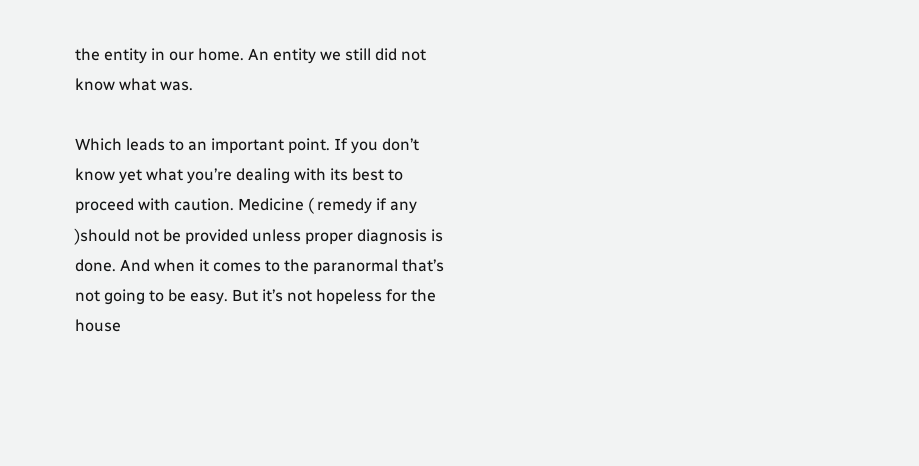the entity in our home. An entity we still did not know what was.

Which leads to an important point. If you don’t know yet what you’re dealing with its best to proceed with caution. Medicine ( remedy if any )should not be provided unless proper diagnosis is done. And when it comes to the paranormal that’s not going to be easy. But it’s not hopeless for the house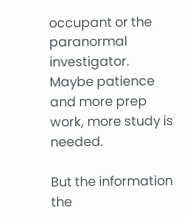occupant or the paranormal investigator. Maybe patience and more prep work, more study is needed.

But the information the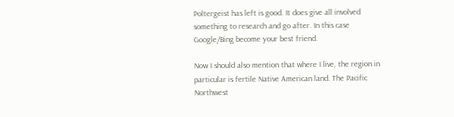Poltergeist has left is good. It does give all involved something to research and go after. In this case Google/Bing become your best friend.

Now I should also mention that where I live, the region in particular is fertile Native American land. The Pacific Northwest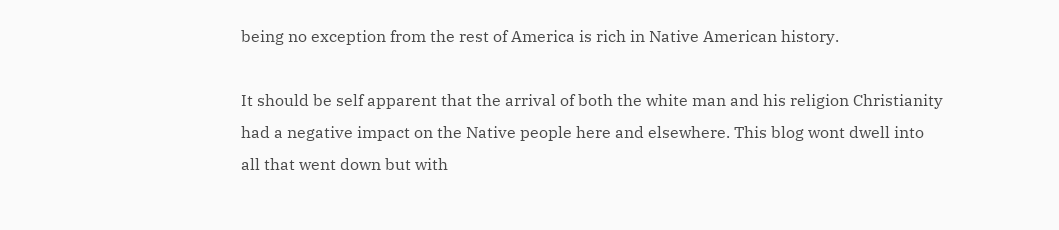being no exception from the rest of America is rich in Native American history.

It should be self apparent that the arrival of both the white man and his religion Christianity had a negative impact on the Native people here and elsewhere. This blog wont dwell into all that went down but with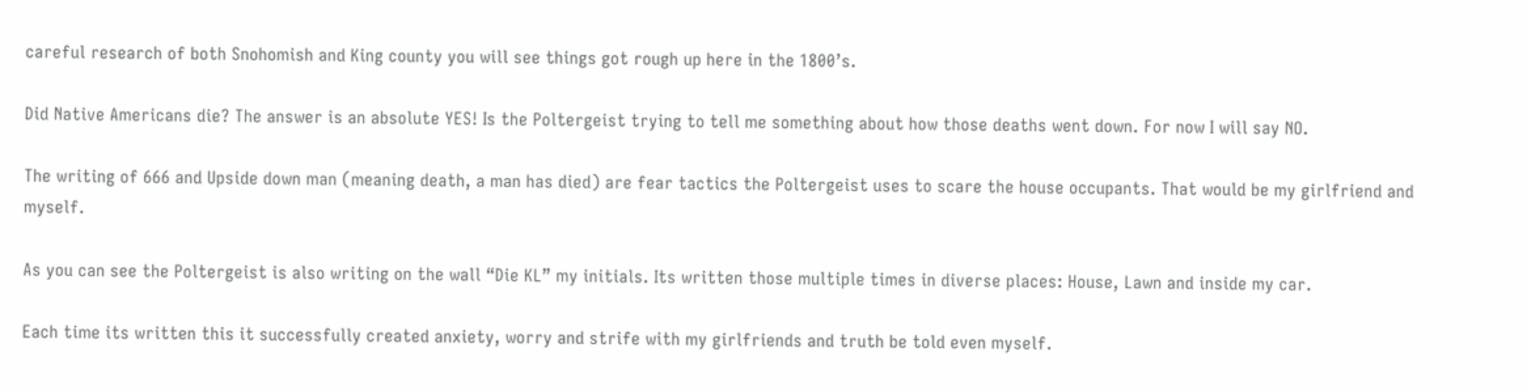careful research of both Snohomish and King county you will see things got rough up here in the 1800’s.

Did Native Americans die? The answer is an absolute YES! Is the Poltergeist trying to tell me something about how those deaths went down. For now I will say NO.

The writing of 666 and Upside down man (meaning death, a man has died) are fear tactics the Poltergeist uses to scare the house occupants. That would be my girlfriend and myself.

As you can see the Poltergeist is also writing on the wall “Die KL” my initials. Its written those multiple times in diverse places: House, Lawn and inside my car.

Each time its written this it successfully created anxiety, worry and strife with my girlfriends and truth be told even myself.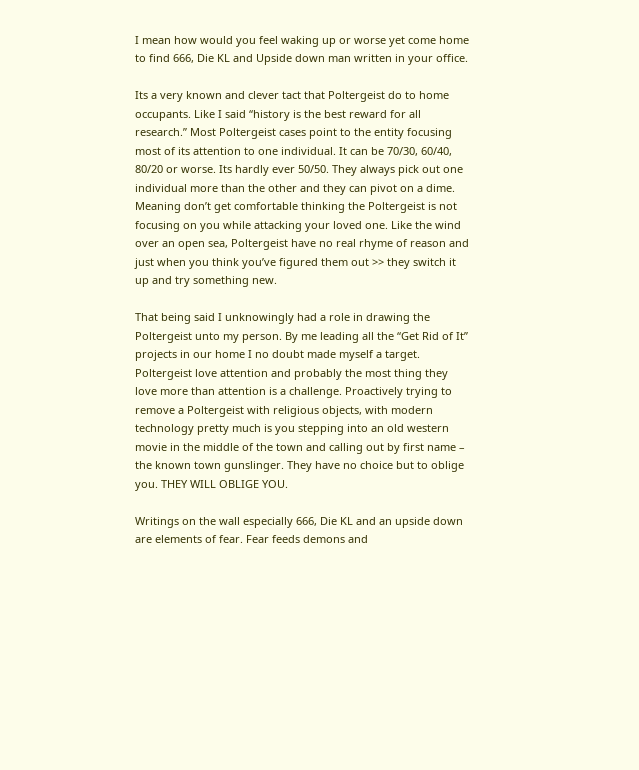I mean how would you feel waking up or worse yet come home to find 666, Die KL and Upside down man written in your office.

Its a very known and clever tact that Poltergeist do to home occupants. Like I said “history is the best reward for all research.” Most Poltergeist cases point to the entity focusing most of its attention to one individual. It can be 70/30, 60/40, 80/20 or worse. Its hardly ever 50/50. They always pick out one individual more than the other and they can pivot on a dime. Meaning don’t get comfortable thinking the Poltergeist is not focusing on you while attacking your loved one. Like the wind over an open sea, Poltergeist have no real rhyme of reason and just when you think you’ve figured them out >> they switch it up and try something new.

That being said I unknowingly had a role in drawing the Poltergeist unto my person. By me leading all the “Get Rid of It” projects in our home I no doubt made myself a target. Poltergeist love attention and probably the most thing they love more than attention is a challenge. Proactively trying to remove a Poltergeist with religious objects, with modern technology pretty much is you stepping into an old western movie in the middle of the town and calling out by first name – the known town gunslinger. They have no choice but to oblige you. THEY WILL OBLIGE YOU.

Writings on the wall especially 666, Die KL and an upside down are elements of fear. Fear feeds demons and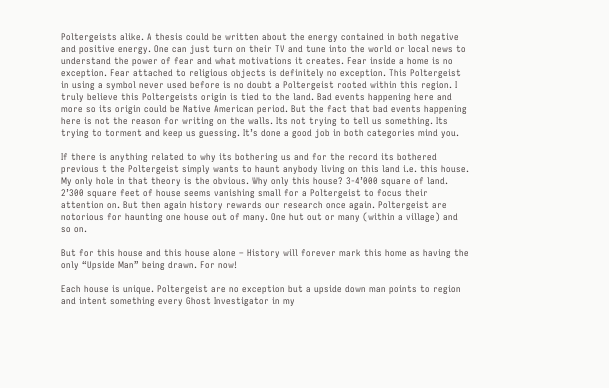Poltergeists alike. A thesis could be written about the energy contained in both negative and positive energy. One can just turn on their TV and tune into the world or local news to understand the power of fear and what motivations it creates. Fear inside a home is no exception. Fear attached to religious objects is definitely no exception. This Poltergeist in using a symbol never used before is no doubt a Poltergeist rooted within this region. I truly believe this Poltergeists origin is tied to the land. Bad events happening here and more so its origin could be Native American period. But the fact that bad events happening here is not the reason for writing on the walls. Its not trying to tell us something. Its trying to torment and keep us guessing. It’s done a good job in both categories mind you.

If there is anything related to why its bothering us and for the record its bothered previous t the Poltergeist simply wants to haunt anybody living on this land i.e. this house. My only hole in that theory is the obvious. Why only this house? 3-4’000 square of land. 2’300 square feet of house seems vanishing small for a Poltergeist to focus their attention on. But then again history rewards our research once again. Poltergeist are notorious for haunting one house out of many. One hut out or many (within a village) and so on.

But for this house and this house alone – History will forever mark this home as having the only “Upside Man” being drawn. For now!

Each house is unique. Poltergeist are no exception but a upside down man points to region and intent something every Ghost Investigator in my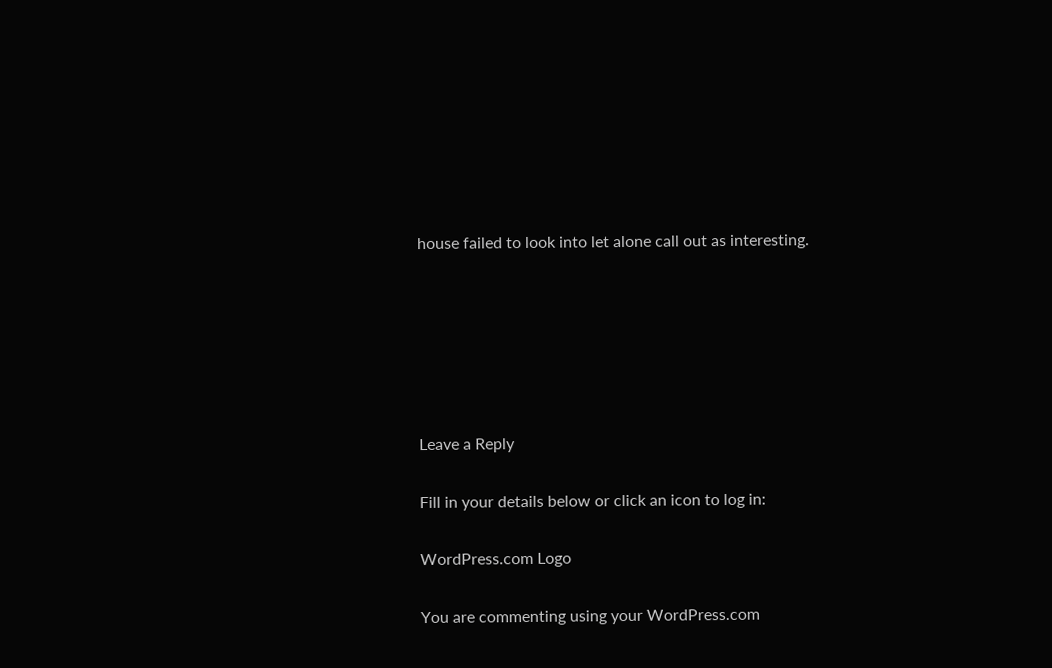house failed to look into let alone call out as interesting.






Leave a Reply

Fill in your details below or click an icon to log in:

WordPress.com Logo

You are commenting using your WordPress.com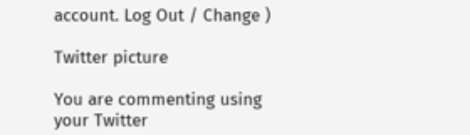account. Log Out / Change )

Twitter picture

You are commenting using your Twitter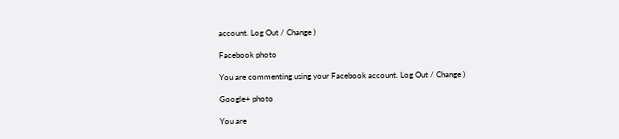account. Log Out / Change )

Facebook photo

You are commenting using your Facebook account. Log Out / Change )

Google+ photo

You are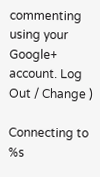commenting using your Google+ account. Log Out / Change )

Connecting to %s